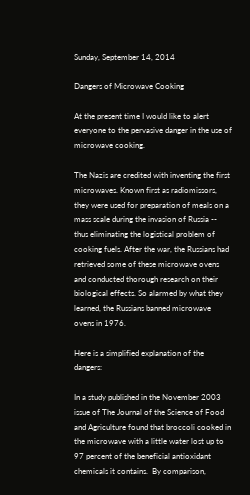Sunday, September 14, 2014

Dangers of Microwave Cooking

At the present time I would like to alert everyone to the pervasive danger in the use of microwave cooking.

The Nazis are credited with inventing the first microwaves. Known first as radiomissors, they were used for preparation of meals on a mass scale during the invasion of Russia -- thus eliminating the logistical problem of cooking fuels. After the war, the Russians had retrieved some of these microwave ovens and conducted thorough research on their biological effects. So alarmed by what they learned, the Russians banned microwave ovens in 1976.

Here is a simplified explanation of the dangers:

In a study published in the November 2003 issue of The Journal of the Science of Food and Agriculture found that broccoli cooked in the microwave with a little water lost up to 97 percent of the beneficial antioxidant chemicals it contains.  By comparison,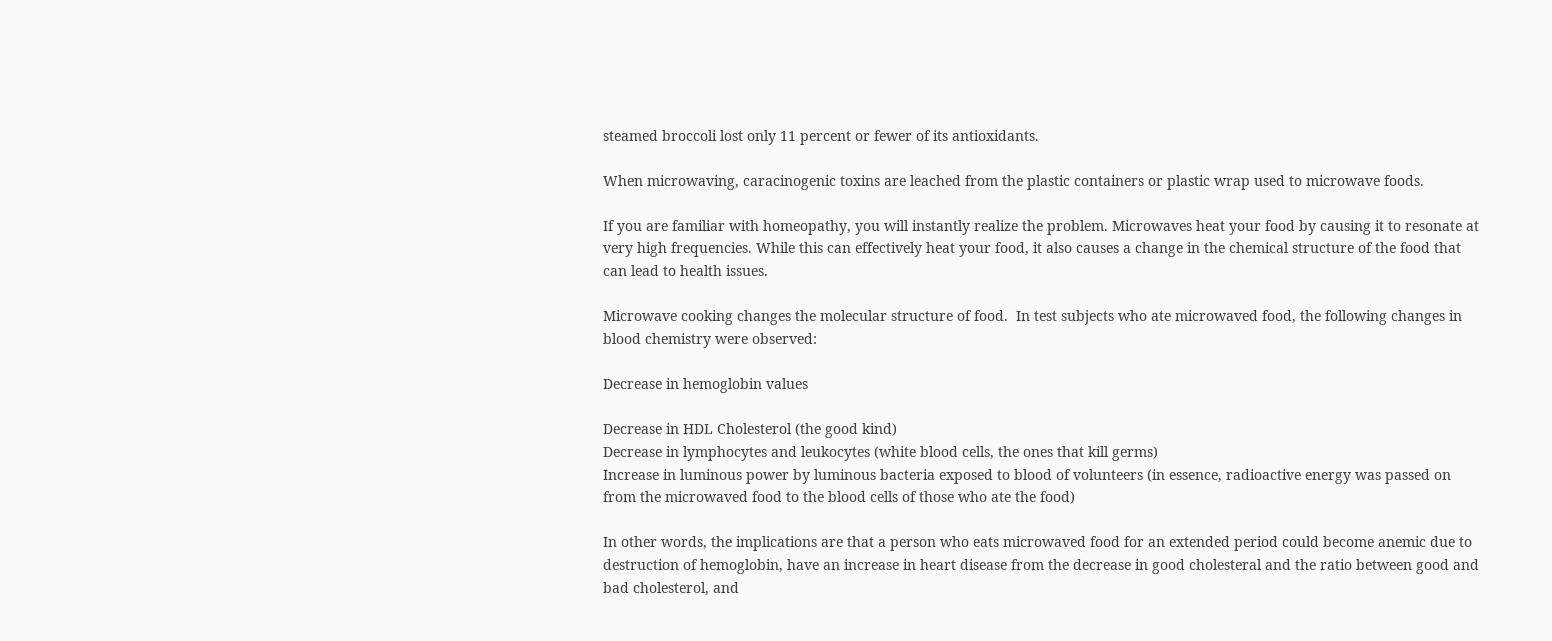steamed broccoli lost only 11 percent or fewer of its antioxidants.

When microwaving, caracinogenic toxins are leached from the plastic containers or plastic wrap used to microwave foods.

If you are familiar with homeopathy, you will instantly realize the problem. Microwaves heat your food by causing it to resonate at very high frequencies. While this can effectively heat your food, it also causes a change in the chemical structure of the food that can lead to health issues.

Microwave cooking changes the molecular structure of food.  In test subjects who ate microwaved food, the following changes in blood chemistry were observed:

Decrease in hemoglobin values

Decrease in HDL Cholesterol (the good kind)
Decrease in lymphocytes and leukocytes (white blood cells, the ones that kill germs)
Increase in luminous power by luminous bacteria exposed to blood of volunteers (in essence, radioactive energy was passed on from the microwaved food to the blood cells of those who ate the food)

In other words, the implications are that a person who eats microwaved food for an extended period could become anemic due to destruction of hemoglobin, have an increase in heart disease from the decrease in good cholesteral and the ratio between good and bad cholesterol, and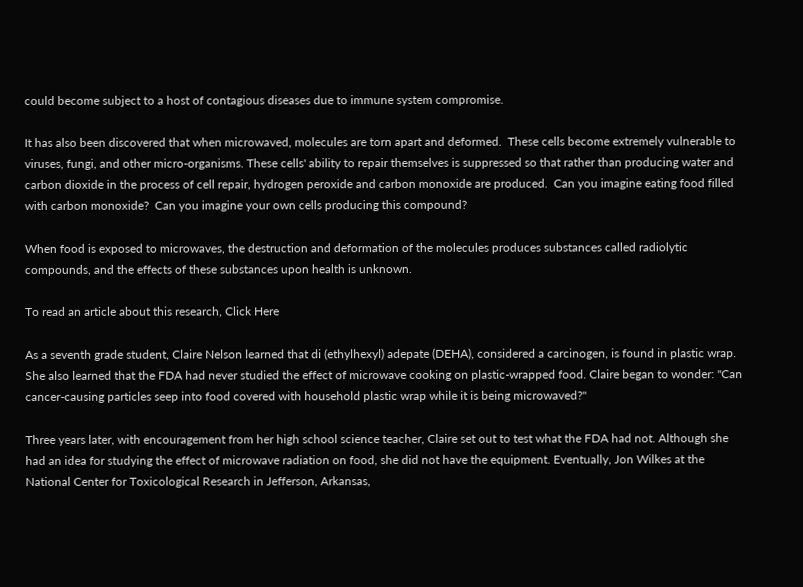could become subject to a host of contagious diseases due to immune system compromise.

It has also been discovered that when microwaved, molecules are torn apart and deformed.  These cells become extremely vulnerable to viruses, fungi, and other micro-organisms. These cells' ability to repair themselves is suppressed so that rather than producing water and carbon dioxide in the process of cell repair, hydrogen peroxide and carbon monoxide are produced.  Can you imagine eating food filled with carbon monoxide?  Can you imagine your own cells producing this compound?

When food is exposed to microwaves, the destruction and deformation of the molecules produces substances called radiolytic compounds, and the effects of these substances upon health is unknown.

To read an article about this research, Click Here

As a seventh grade student, Claire Nelson learned that di (ethylhexyl) adepate (DEHA), considered a carcinogen, is found in plastic wrap. She also learned that the FDA had never studied the effect of microwave cooking on plastic-wrapped food. Claire began to wonder: "Can cancer-causing particles seep into food covered with household plastic wrap while it is being microwaved?"

Three years later, with encouragement from her high school science teacher, Claire set out to test what the FDA had not. Although she had an idea for studying the effect of microwave radiation on food, she did not have the equipment. Eventually, Jon Wilkes at the National Center for Toxicological Research in Jefferson, Arkansas,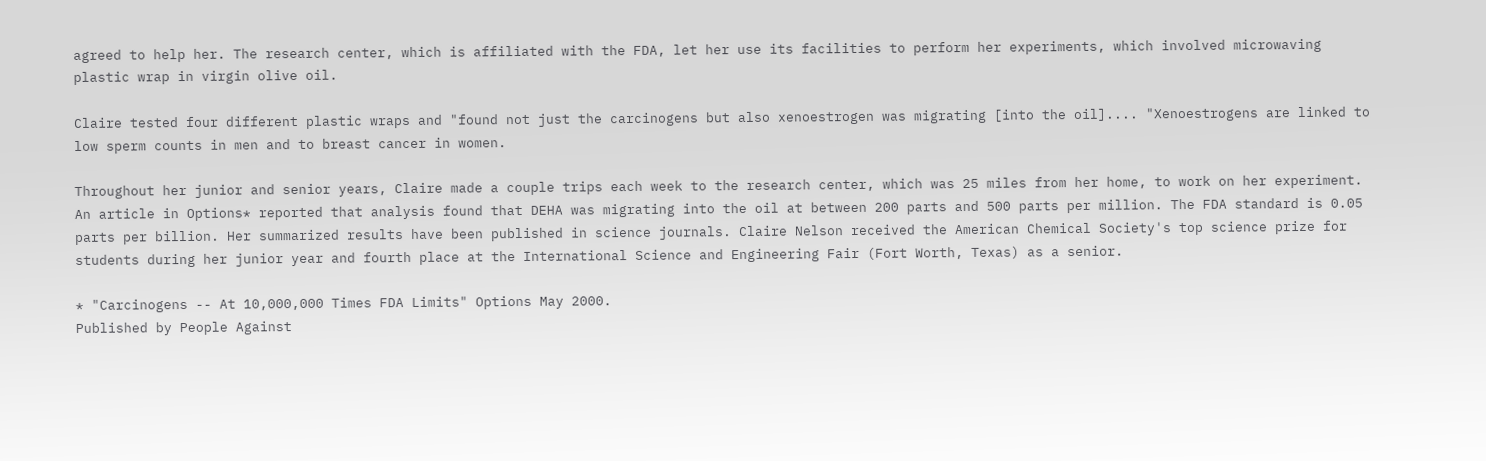agreed to help her. The research center, which is affiliated with the FDA, let her use its facilities to perform her experiments, which involved microwaving plastic wrap in virgin olive oil.

Claire tested four different plastic wraps and "found not just the carcinogens but also xenoestrogen was migrating [into the oil].... "Xenoestrogens are linked to low sperm counts in men and to breast cancer in women.

Throughout her junior and senior years, Claire made a couple trips each week to the research center, which was 25 miles from her home, to work on her experiment.
An article in Options* reported that analysis found that DEHA was migrating into the oil at between 200 parts and 500 parts per million. The FDA standard is 0.05 parts per billion. Her summarized results have been published in science journals. Claire Nelson received the American Chemical Society's top science prize for students during her junior year and fourth place at the International Science and Engineering Fair (Fort Worth, Texas) as a senior.

* "Carcinogens -- At 10,000,000 Times FDA Limits" Options May 2000.
Published by People Against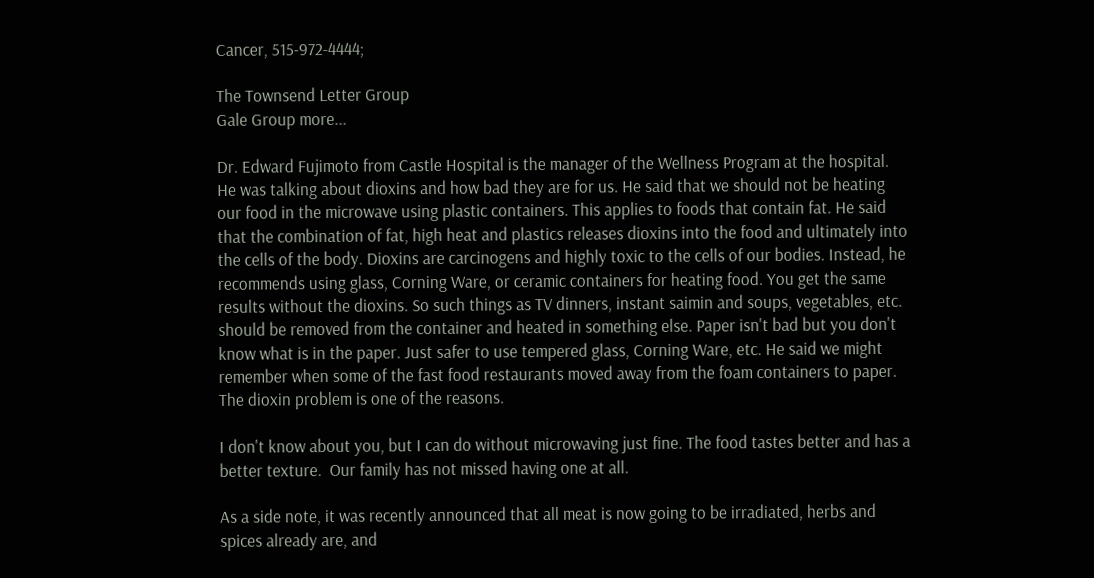Cancer, 515-972-4444;

The Townsend Letter Group
Gale Group more...

Dr. Edward Fujimoto from Castle Hospital is the manager of the Wellness Program at the hospital. He was talking about dioxins and how bad they are for us. He said that we should not be heating our food in the microwave using plastic containers. This applies to foods that contain fat. He said that the combination of fat, high heat and plastics releases dioxins into the food and ultimately into the cells of the body. Dioxins are carcinogens and highly toxic to the cells of our bodies. Instead, he recommends using glass, Corning Ware, or ceramic containers for heating food. You get the same results without the dioxins. So such things as TV dinners, instant saimin and soups, vegetables, etc. should be removed from the container and heated in something else. Paper isn't bad but you don't know what is in the paper. Just safer to use tempered glass, Corning Ware, etc. He said we might remember when some of the fast food restaurants moved away from the foam containers to paper. The dioxin problem is one of the reasons.

I don't know about you, but I can do without microwaving just fine. The food tastes better and has a better texture.  Our family has not missed having one at all.

As a side note, it was recently announced that all meat is now going to be irradiated, herbs and spices already are, and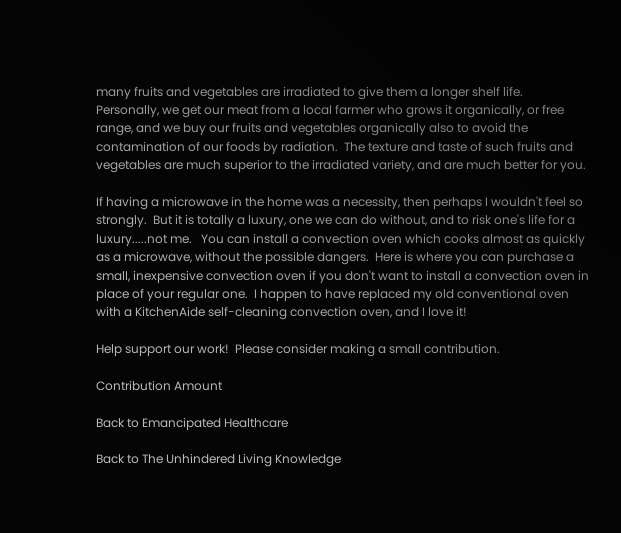many fruits and vegetables are irradiated to give them a longer shelf life.  Personally, we get our meat from a local farmer who grows it organically, or free range, and we buy our fruits and vegetables organically also to avoid the contamination of our foods by radiation.  The texture and taste of such fruits and vegetables are much superior to the irradiated variety, and are much better for you.

If having a microwave in the home was a necessity, then perhaps I wouldn't feel so strongly.  But it is totally a luxury, one we can do without, and to risk one's life for a luxury.....not me.   You can install a convection oven which cooks almost as quickly as a microwave, without the possible dangers.  Here is where you can purchase a small, inexpensive convection oven if you don't want to install a convection oven in place of your regular one.  I happen to have replaced my old conventional oven with a KitchenAide self-cleaning convection oven, and I love it!

Help support our work!  Please consider making a small contribution.

Contribution Amount

Back to Emancipated Healthcare

Back to The Unhindered Living Knowledge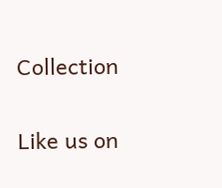Collection

Like us on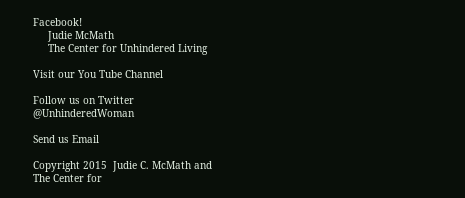Facebook!
     Judie McMath
     The Center for Unhindered Living

Visit our You Tube Channel

Follow us on Twitter @UnhinderedWoman

Send us Email

Copyright 2015  Judie C. McMath and The Center for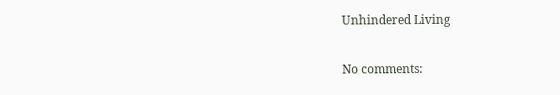Unhindered Living

No comments: